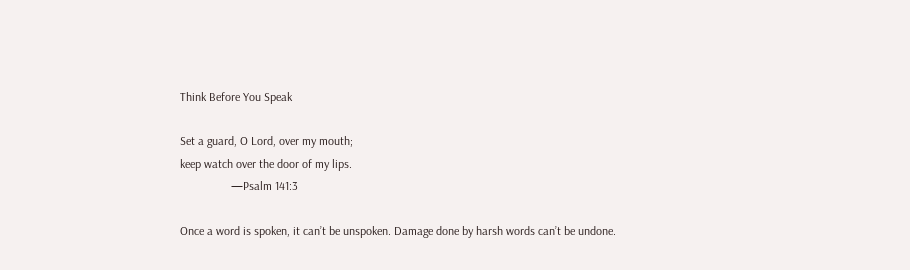Think Before You Speak

Set a guard, O Lord, over my mouth;
keep watch over the door of my lips.
                 —Psalm 141:3

Once a word is spoken, it can’t be unspoken. Damage done by harsh words can’t be undone.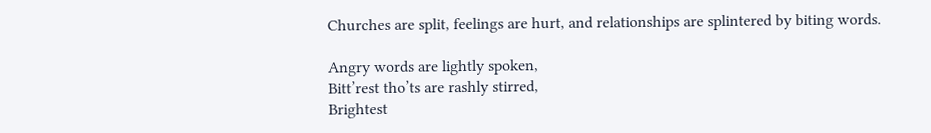Churches are split, feelings are hurt, and relationships are splintered by biting words.

Angry words are lightly spoken,
Bitt’rest tho’ts are rashly stirred,
Brightest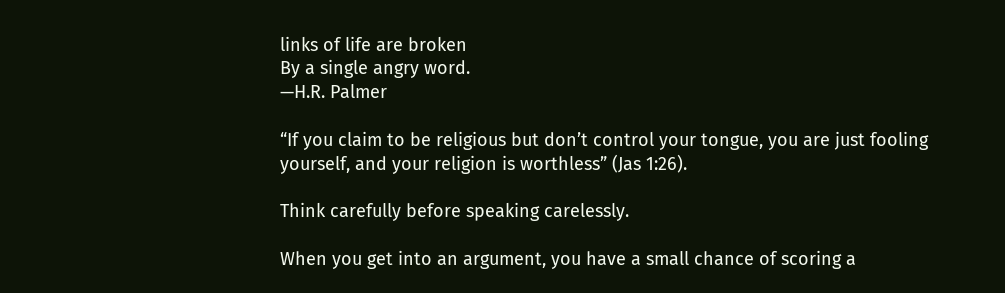links of life are broken
By a single angry word.
—H.R. Palmer

“If you claim to be religious but don’t control your tongue, you are just fooling yourself, and your religion is worthless” (Jas 1:26).

Think carefully before speaking carelessly.

When you get into an argument, you have a small chance of scoring a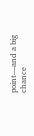point—and a big chance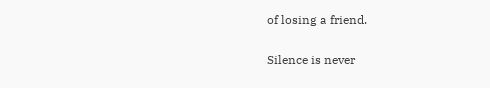of losing a friend.

Silence is never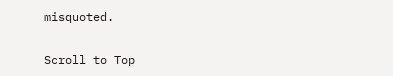misquoted.

Scroll to Top